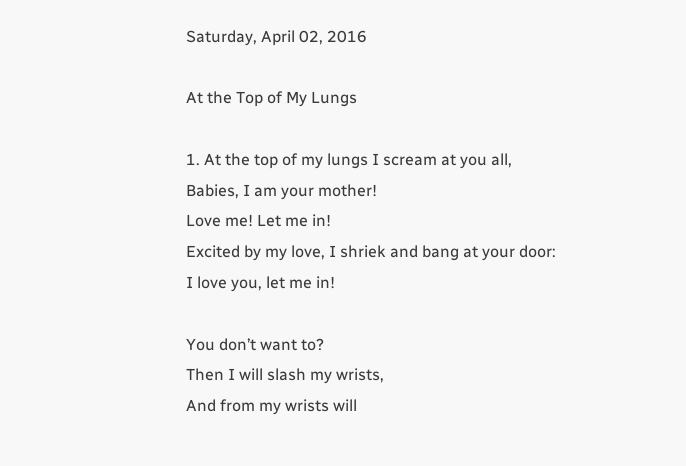Saturday, April 02, 2016

At the Top of My Lungs

1. At the top of my lungs I scream at you all,
Babies, I am your mother!
Love me! Let me in!
Excited by my love, I shriek and bang at your door:
I love you, let me in!

You don’t want to?
Then I will slash my wrists,
And from my wrists will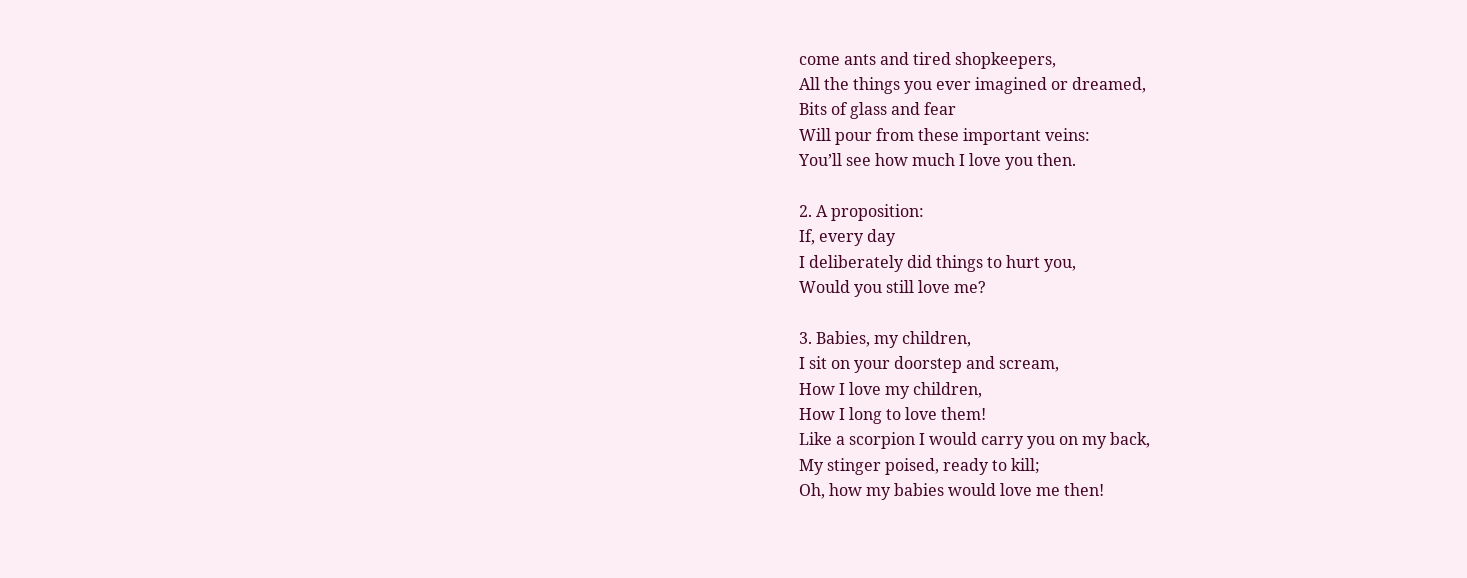come ants and tired shopkeepers,
All the things you ever imagined or dreamed,
Bits of glass and fear
Will pour from these important veins:
You’ll see how much I love you then.

2. A proposition:
If, every day
I deliberately did things to hurt you,
Would you still love me?

3. Babies, my children,
I sit on your doorstep and scream,
How I love my children,
How I long to love them!
Like a scorpion I would carry you on my back,
My stinger poised, ready to kill;
Oh, how my babies would love me then!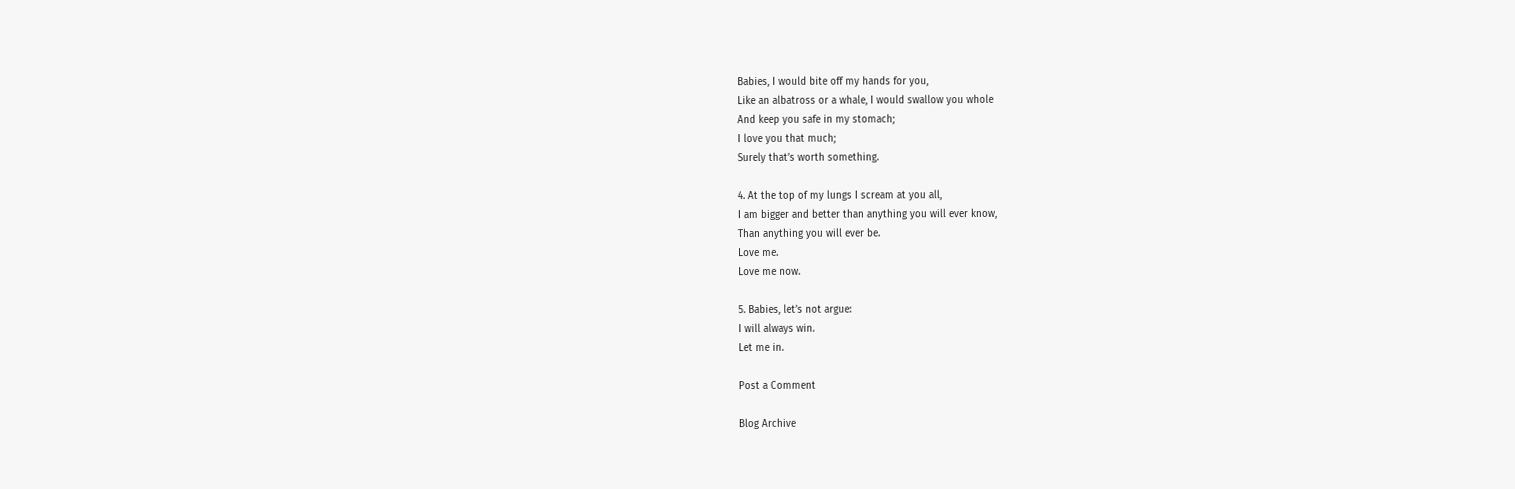Babies, I would bite off my hands for you,
Like an albatross or a whale, I would swallow you whole
And keep you safe in my stomach;
I love you that much;
Surely that’s worth something.

4. At the top of my lungs I scream at you all,
I am bigger and better than anything you will ever know,
Than anything you will ever be.
Love me.
Love me now.

5. Babies, let’s not argue:
I will always win.
Let me in.

Post a Comment

Blog Archive